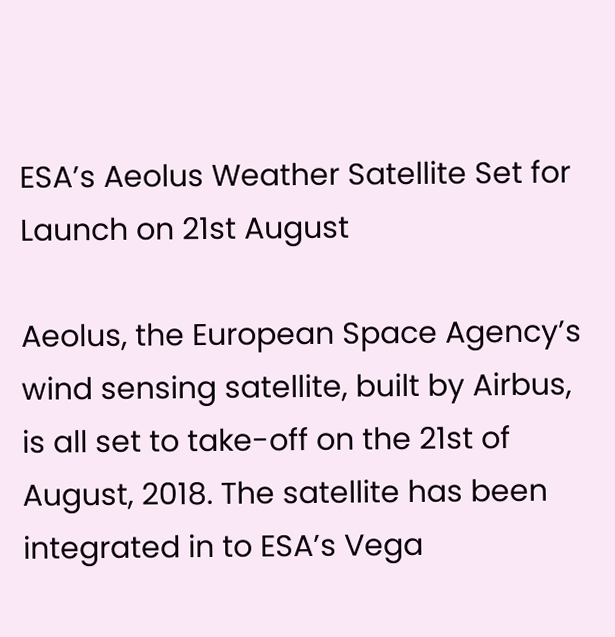ESA’s Aeolus Weather Satellite Set for Launch on 21st August

Aeolus, the European Space Agency’s wind sensing satellite, built by Airbus, is all set to take-off on the 21st of August, 2018. The satellite has been integrated in to ESA’s Vega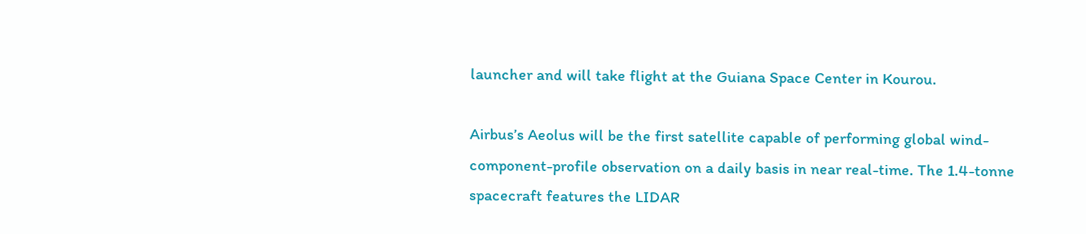launcher and will take flight at the Guiana Space Center in Kourou.

Airbus’s Aeolus will be the first satellite capable of performing global wind-component-profile observation on a daily basis in near real-time. The 1.4-tonne spacecraft features the LIDAR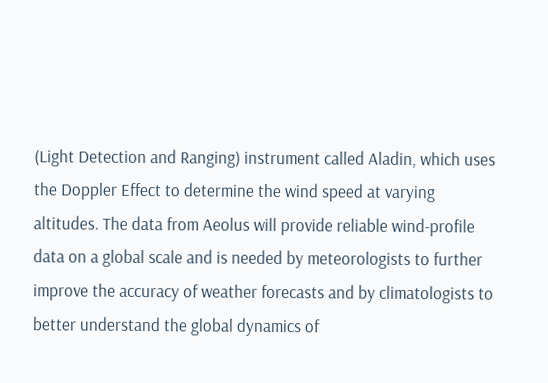(Light Detection and Ranging) instrument called Aladin, which uses the Doppler Effect to determine the wind speed at varying altitudes. The data from Aeolus will provide reliable wind-profile data on a global scale and is needed by meteorologists to further improve the accuracy of weather forecasts and by climatologists to better understand the global dynamics of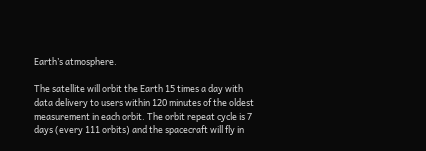Earth’s atmosphere.

The satellite will orbit the Earth 15 times a day with data delivery to users within 120 minutes of the oldest measurement in each orbit. The orbit repeat cycle is 7 days (every 111 orbits) and the spacecraft will fly in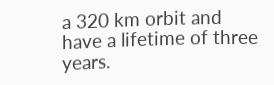a 320 km orbit and have a lifetime of three years.